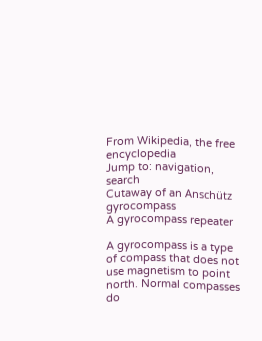From Wikipedia, the free encyclopedia
Jump to: navigation, search
Cutaway of an Anschütz gyrocompass
A gyrocompass repeater

A gyrocompass is a type of compass that does not use magnetism to point north. Normal compasses do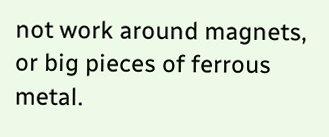not work around magnets, or big pieces of ferrous metal.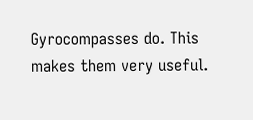Gyrocompasses do. This makes them very useful.